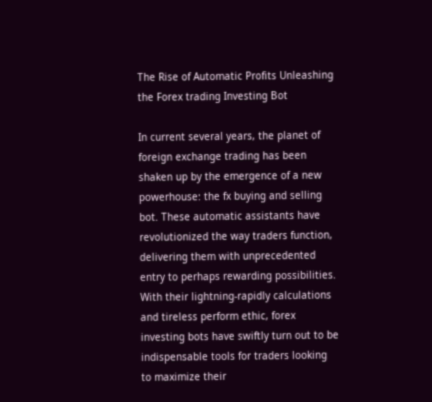The Rise of Automatic Profits Unleashing the Forex trading Investing Bot

In current several years, the planet of foreign exchange trading has been shaken up by the emergence of a new powerhouse: the fx buying and selling bot. These automatic assistants have revolutionized the way traders function, delivering them with unprecedented entry to perhaps rewarding possibilities. With their lightning-rapidly calculations and tireless perform ethic, forex investing bots have swiftly turn out to be indispensable tools for traders looking to maximize their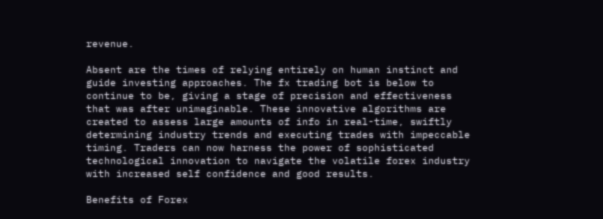revenue.

Absent are the times of relying entirely on human instinct and guide investing approaches. The fx trading bot is below to continue to be, giving a stage of precision and effectiveness that was after unimaginable. These innovative algorithms are created to assess large amounts of info in real-time, swiftly determining industry trends and executing trades with impeccable timing. Traders can now harness the power of sophisticated technological innovation to navigate the volatile forex industry with increased self confidence and good results.

Benefits of Forex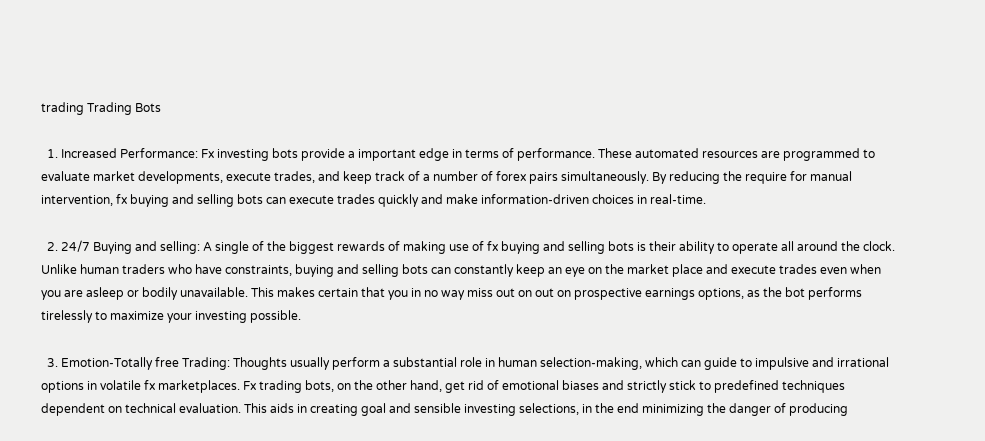trading Trading Bots

  1. Increased Performance: Fx investing bots provide a important edge in terms of performance. These automated resources are programmed to evaluate market developments, execute trades, and keep track of a number of forex pairs simultaneously. By reducing the require for manual intervention, fx buying and selling bots can execute trades quickly and make information-driven choices in real-time.

  2. 24/7 Buying and selling: A single of the biggest rewards of making use of fx buying and selling bots is their ability to operate all around the clock. Unlike human traders who have constraints, buying and selling bots can constantly keep an eye on the market place and execute trades even when you are asleep or bodily unavailable. This makes certain that you in no way miss out on out on prospective earnings options, as the bot performs tirelessly to maximize your investing possible.

  3. Emotion-Totally free Trading: Thoughts usually perform a substantial role in human selection-making, which can guide to impulsive and irrational options in volatile fx marketplaces. Fx trading bots, on the other hand, get rid of emotional biases and strictly stick to predefined techniques dependent on technical evaluation. This aids in creating goal and sensible investing selections, in the end minimizing the danger of producing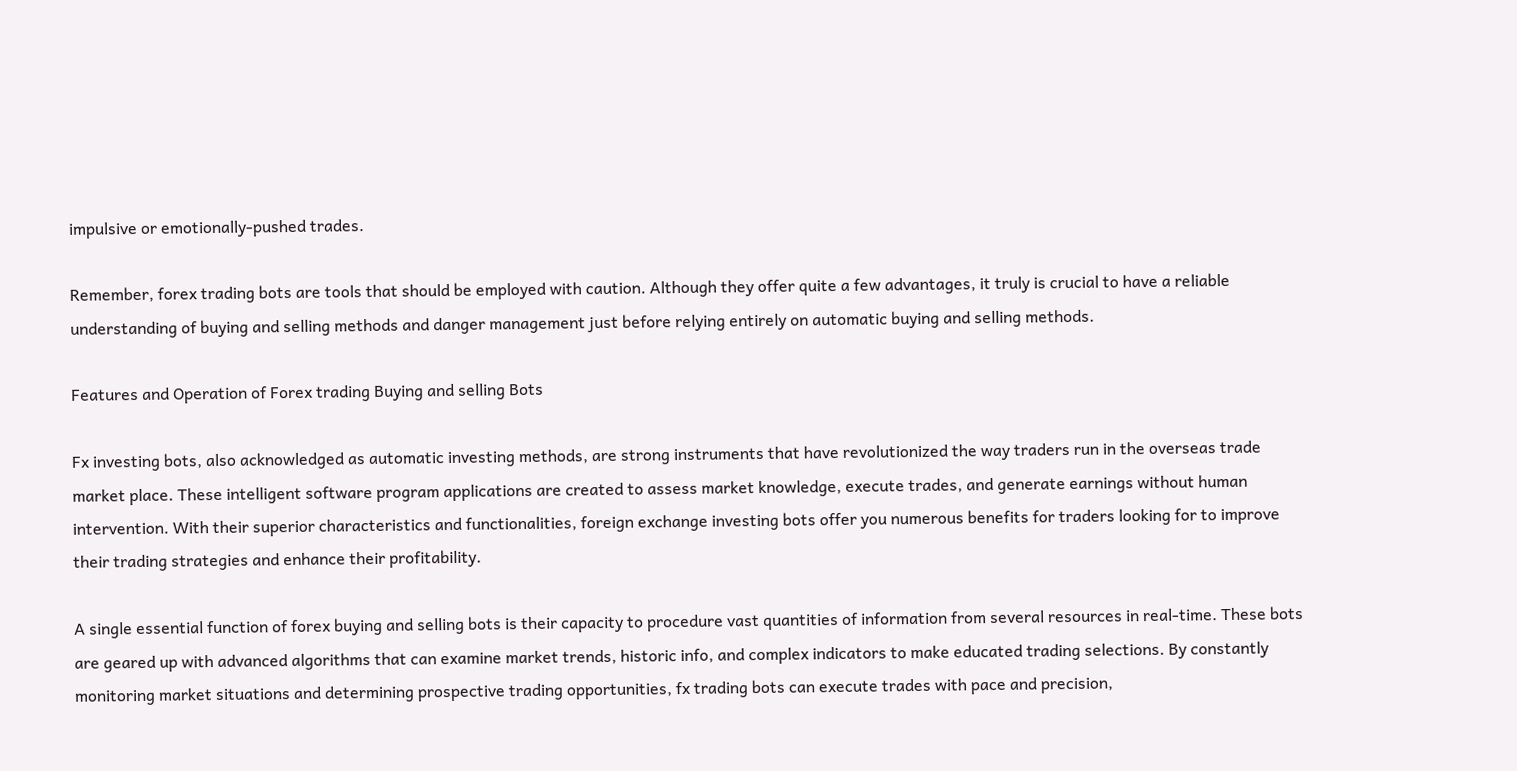impulsive or emotionally-pushed trades.

Remember, forex trading bots are tools that should be employed with caution. Although they offer quite a few advantages, it truly is crucial to have a reliable understanding of buying and selling methods and danger management just before relying entirely on automatic buying and selling methods.

Features and Operation of Forex trading Buying and selling Bots

Fx investing bots, also acknowledged as automatic investing methods, are strong instruments that have revolutionized the way traders run in the overseas trade market place. These intelligent software program applications are created to assess market knowledge, execute trades, and generate earnings without human intervention. With their superior characteristics and functionalities, foreign exchange investing bots offer you numerous benefits for traders looking for to improve their trading strategies and enhance their profitability.

A single essential function of forex buying and selling bots is their capacity to procedure vast quantities of information from several resources in real-time. These bots are geared up with advanced algorithms that can examine market trends, historic info, and complex indicators to make educated trading selections. By constantly monitoring market situations and determining prospective trading opportunities, fx trading bots can execute trades with pace and precision,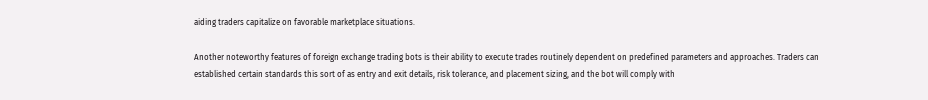aiding traders capitalize on favorable marketplace situations.

Another noteworthy features of foreign exchange trading bots is their ability to execute trades routinely dependent on predefined parameters and approaches. Traders can established certain standards this sort of as entry and exit details, risk tolerance, and placement sizing, and the bot will comply with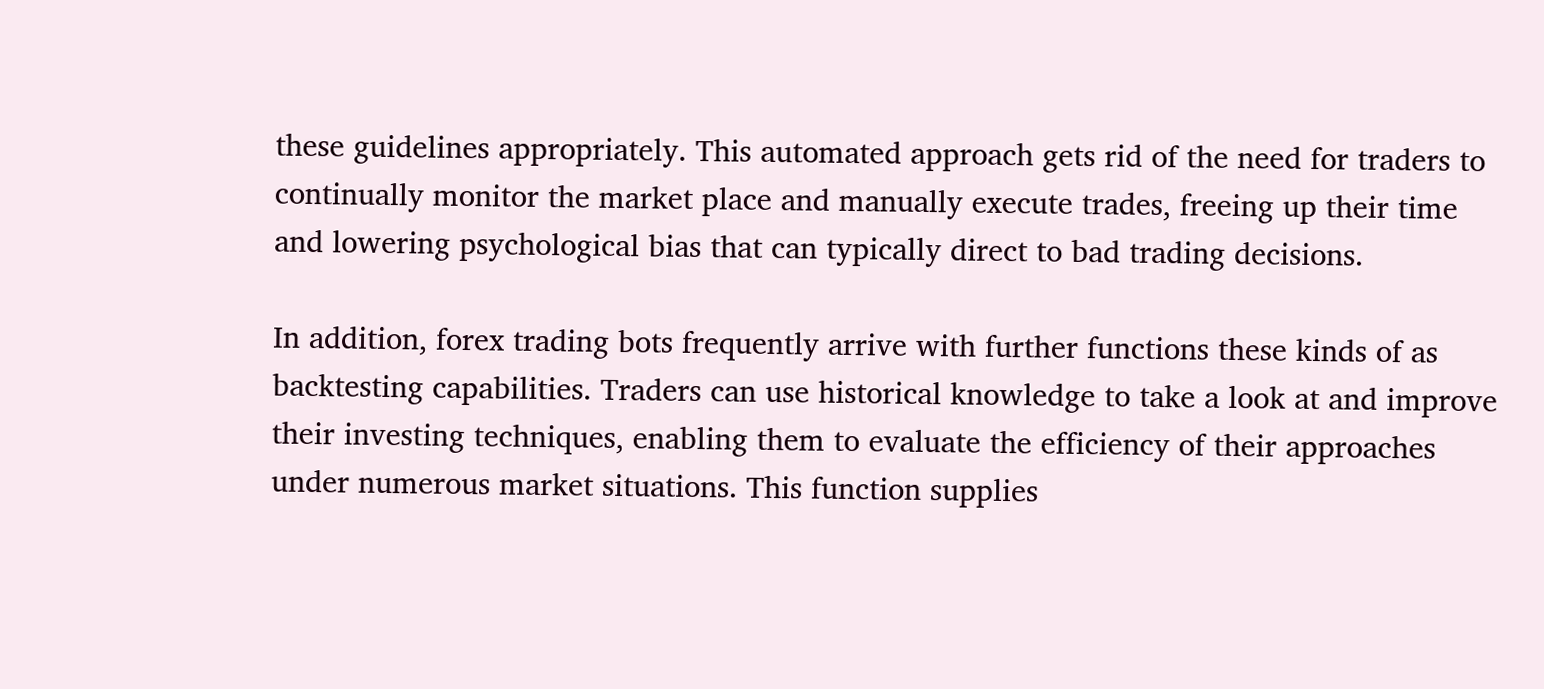these guidelines appropriately. This automated approach gets rid of the need for traders to continually monitor the market place and manually execute trades, freeing up their time and lowering psychological bias that can typically direct to bad trading decisions.

In addition, forex trading bots frequently arrive with further functions these kinds of as backtesting capabilities. Traders can use historical knowledge to take a look at and improve their investing techniques, enabling them to evaluate the efficiency of their approaches under numerous market situations. This function supplies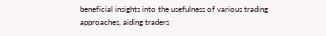beneficial insights into the usefulness of various trading approaches, aiding traders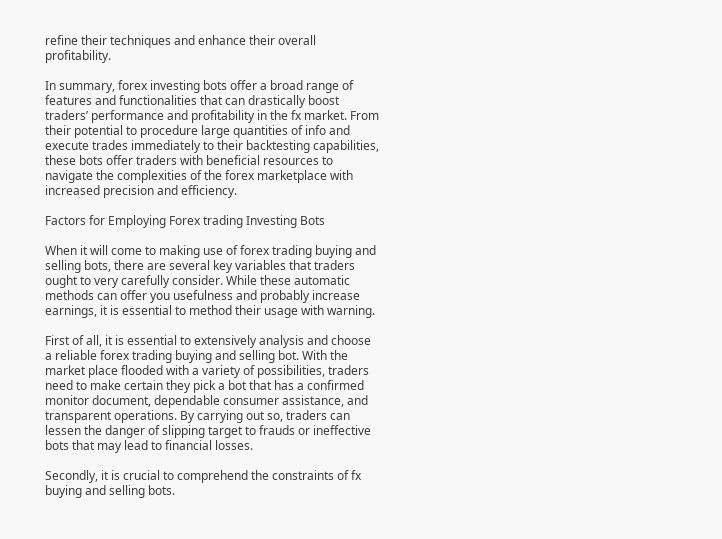refine their techniques and enhance their overall profitability.

In summary, forex investing bots offer a broad range of features and functionalities that can drastically boost traders’ performance and profitability in the fx market. From their potential to procedure large quantities of info and execute trades immediately to their backtesting capabilities, these bots offer traders with beneficial resources to navigate the complexities of the forex marketplace with increased precision and efficiency.

Factors for Employing Forex trading Investing Bots

When it will come to making use of forex trading buying and selling bots, there are several key variables that traders ought to very carefully consider. While these automatic methods can offer you usefulness and probably increase earnings, it is essential to method their usage with warning.

First of all, it is essential to extensively analysis and choose a reliable forex trading buying and selling bot. With the market place flooded with a variety of possibilities, traders need to make certain they pick a bot that has a confirmed monitor document, dependable consumer assistance, and transparent operations. By carrying out so, traders can lessen the danger of slipping target to frauds or ineffective bots that may lead to financial losses.

Secondly, it is crucial to comprehend the constraints of fx buying and selling bots.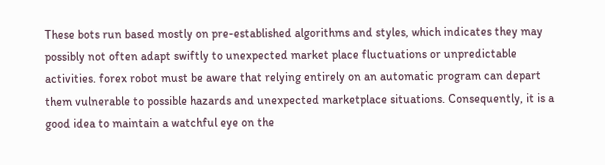These bots run based mostly on pre-established algorithms and styles, which indicates they may possibly not often adapt swiftly to unexpected market place fluctuations or unpredictable activities. forex robot must be aware that relying entirely on an automatic program can depart them vulnerable to possible hazards and unexpected marketplace situations. Consequently, it is a good idea to maintain a watchful eye on the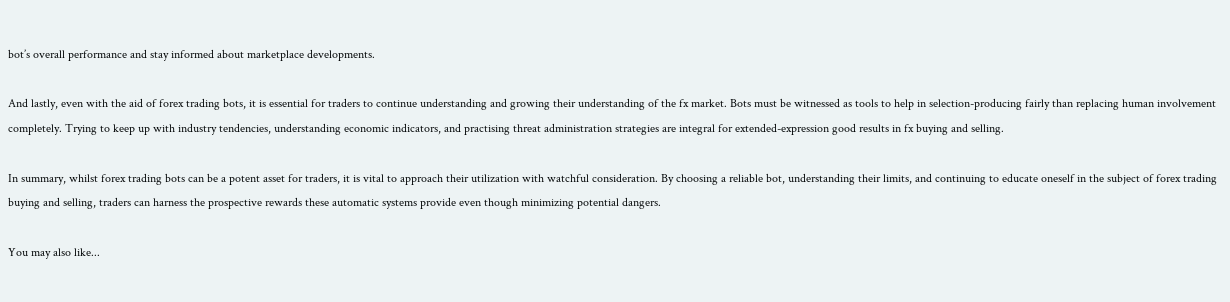bot’s overall performance and stay informed about marketplace developments.

And lastly, even with the aid of forex trading bots, it is essential for traders to continue understanding and growing their understanding of the fx market. Bots must be witnessed as tools to help in selection-producing fairly than replacing human involvement completely. Trying to keep up with industry tendencies, understanding economic indicators, and practising threat administration strategies are integral for extended-expression good results in fx buying and selling.

In summary, whilst forex trading bots can be a potent asset for traders, it is vital to approach their utilization with watchful consideration. By choosing a reliable bot, understanding their limits, and continuing to educate oneself in the subject of forex trading buying and selling, traders can harness the prospective rewards these automatic systems provide even though minimizing potential dangers.

You may also like...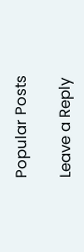Popular Posts

Leave a Reply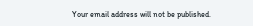Your email address will not be published.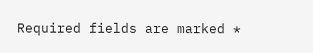Required fields are marked *